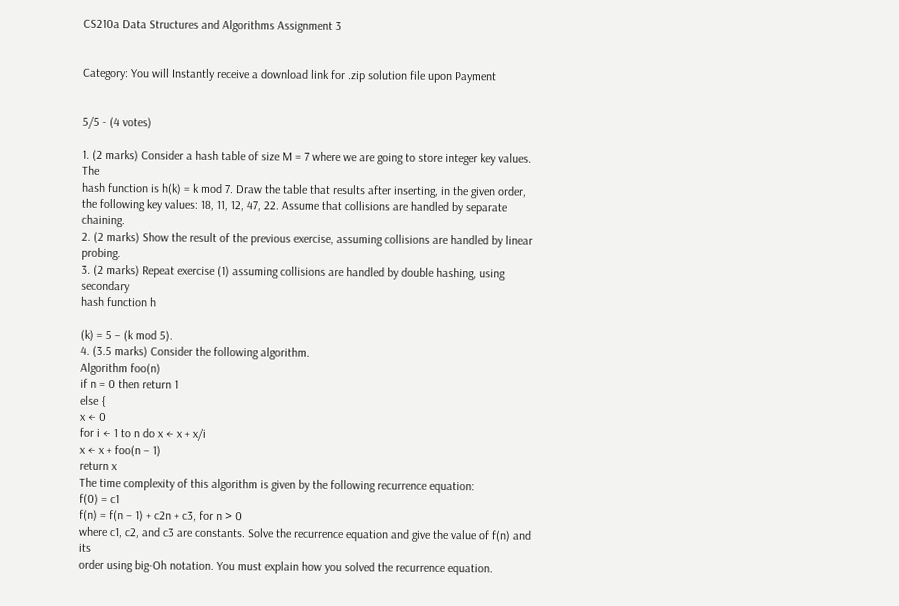CS210a Data Structures and Algorithms Assignment 3


Category: You will Instantly receive a download link for .zip solution file upon Payment


5/5 - (4 votes)

1. (2 marks) Consider a hash table of size M = 7 where we are going to store integer key values. The
hash function is h(k) = k mod 7. Draw the table that results after inserting, in the given order,
the following key values: 18, 11, 12, 47, 22. Assume that collisions are handled by separate chaining.
2. (2 marks) Show the result of the previous exercise, assuming collisions are handled by linear probing.
3. (2 marks) Repeat exercise (1) assuming collisions are handled by double hashing, using secondary
hash function h

(k) = 5 − (k mod 5).
4. (3.5 marks) Consider the following algorithm.
Algorithm foo(n)
if n = 0 then return 1
else {
x ← 0
for i ← 1 to n do x ← x + x/i
x ← x + foo(n − 1)
return x
The time complexity of this algorithm is given by the following recurrence equation:
f(0) = c1
f(n) = f(n − 1) + c2n + c3, for n > 0
where c1, c2, and c3 are constants. Solve the recurrence equation and give the value of f(n) and its
order using big-Oh notation. You must explain how you solved the recurrence equation.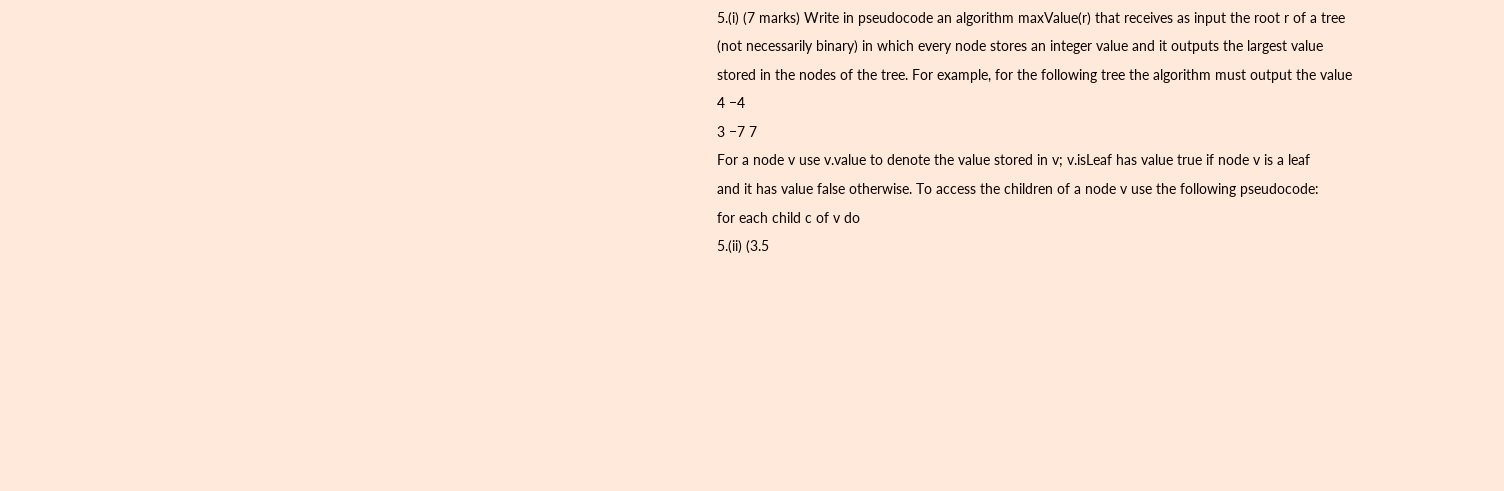5.(i) (7 marks) Write in pseudocode an algorithm maxValue(r) that receives as input the root r of a tree
(not necessarily binary) in which every node stores an integer value and it outputs the largest value
stored in the nodes of the tree. For example, for the following tree the algorithm must output the value
4 −4
3 −7 7
For a node v use v.value to denote the value stored in v; v.isLeaf has value true if node v is a leaf
and it has value false otherwise. To access the children of a node v use the following pseudocode:
for each child c of v do
5.(ii) (3.5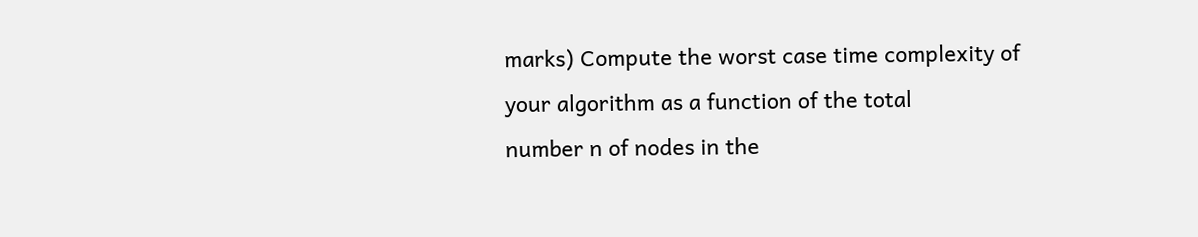marks) Compute the worst case time complexity of your algorithm as a function of the total
number n of nodes in the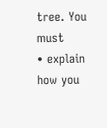tree. You must
• explain how you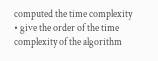computed the time complexity
• give the order of the time complexity of the algorithm